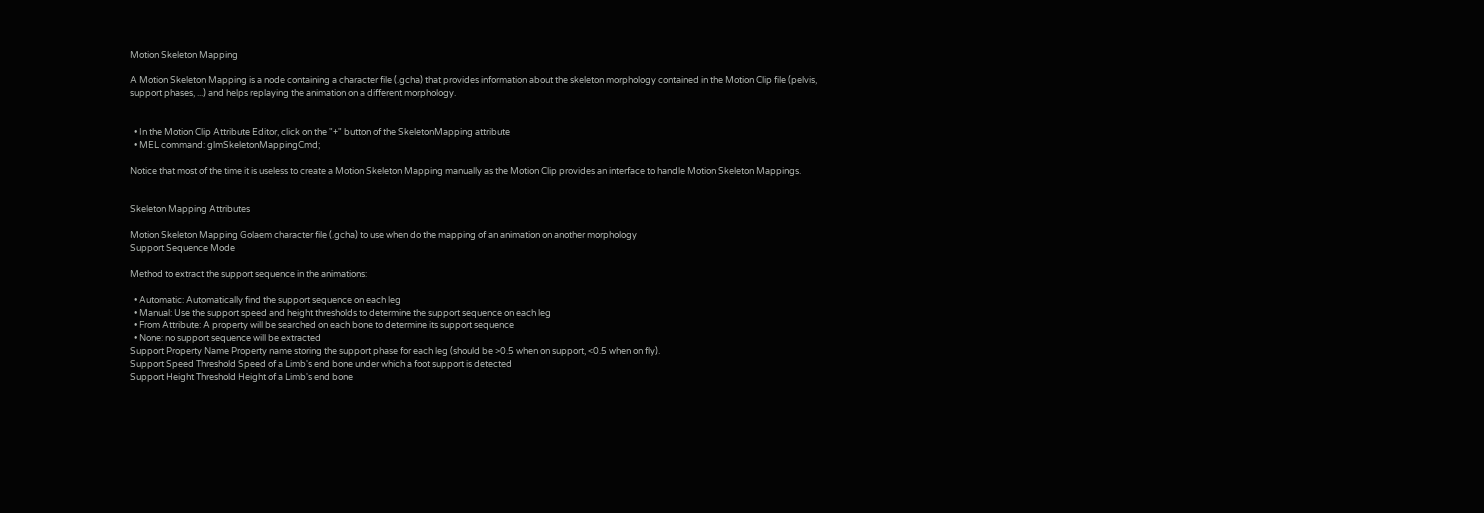Motion Skeleton Mapping

A Motion Skeleton Mapping is a node containing a character file (.gcha) that provides information about the skeleton morphology contained in the Motion Clip file (pelvis, support phases, ...) and helps replaying the animation on a different morphology.


  • In the Motion Clip Attribute Editor, click on the "+" button of the SkeletonMapping attribute
  • MEL command: glmSkeletonMappingCmd;

Notice that most of the time it is useless to create a Motion Skeleton Mapping manually as the Motion Clip provides an interface to handle Motion Skeleton Mappings.


Skeleton Mapping Attributes

Motion Skeleton Mapping Golaem character file (.gcha) to use when do the mapping of an animation on another morphology
Support Sequence Mode

Method to extract the support sequence in the animations:

  • Automatic: Automatically find the support sequence on each leg
  • Manual: Use the support speed and height thresholds to determine the support sequence on each leg
  • From Attribute: A property will be searched on each bone to determine its support sequence
  • None: no support sequence will be extracted
Support Property Name Property name storing the support phase for each leg (should be >0.5 when on support, <0.5 when on fly).
Support Speed Threshold Speed of a Limb's end bone under which a foot support is detected
Support Height Threshold Height of a Limb's end bone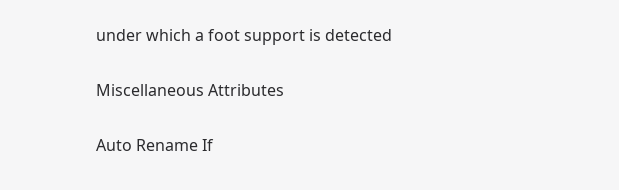under which a foot support is detected

Miscellaneous Attributes

Auto Rename If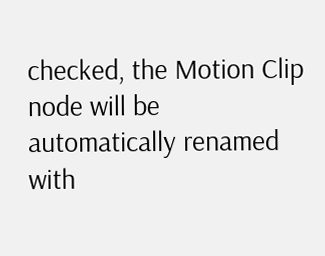checked, the Motion Clip node will be automatically renamed with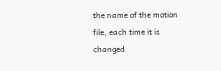the name of the motion file, each time it is changed